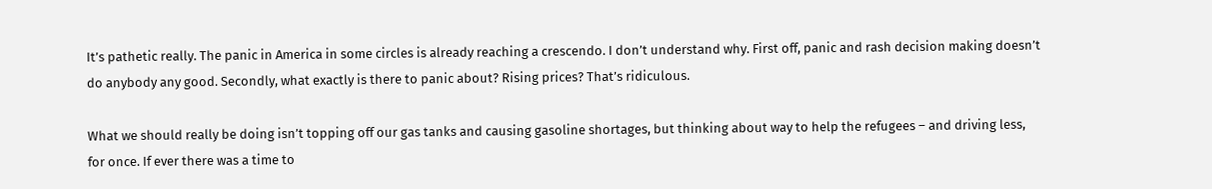It’s pathetic really. The panic in America in some circles is already reaching a crescendo. I don’t understand why. First off, panic and rash decision making doesn’t do anybody any good. Secondly, what exactly is there to panic about? Rising prices? That’s ridiculous.

What we should really be doing isn’t topping off our gas tanks and causing gasoline shortages, but thinking about way to help the refugees – and driving less, for once. If ever there was a time to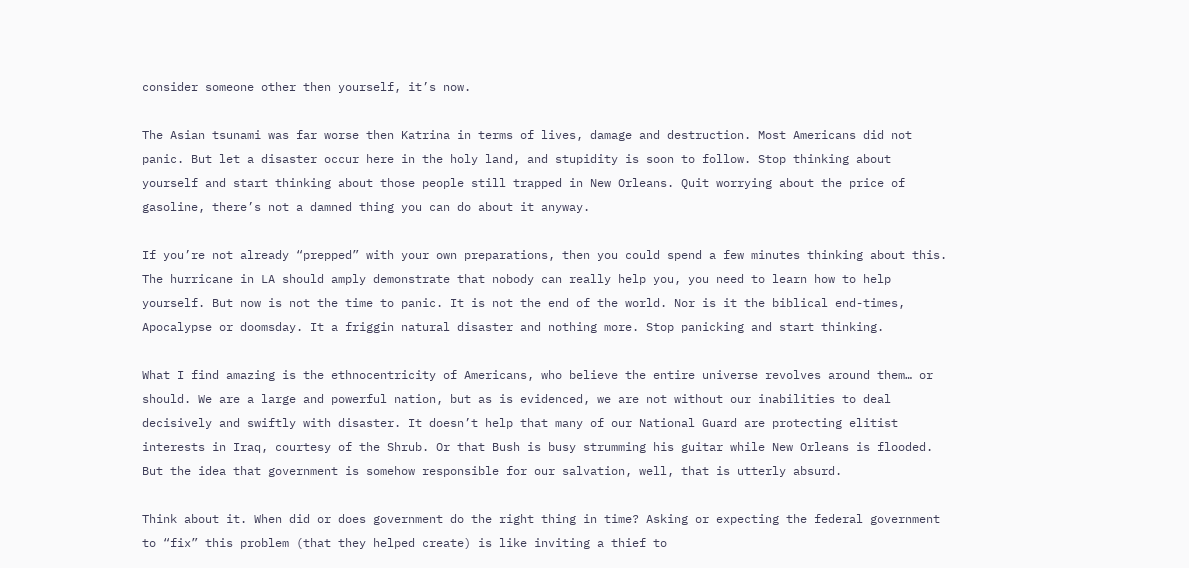consider someone other then yourself, it’s now.

The Asian tsunami was far worse then Katrina in terms of lives, damage and destruction. Most Americans did not panic. But let a disaster occur here in the holy land, and stupidity is soon to follow. Stop thinking about yourself and start thinking about those people still trapped in New Orleans. Quit worrying about the price of gasoline, there’s not a damned thing you can do about it anyway.

If you’re not already “prepped” with your own preparations, then you could spend a few minutes thinking about this. The hurricane in LA should amply demonstrate that nobody can really help you, you need to learn how to help yourself. But now is not the time to panic. It is not the end of the world. Nor is it the biblical end-times, Apocalypse or doomsday. It a friggin natural disaster and nothing more. Stop panicking and start thinking.

What I find amazing is the ethnocentricity of Americans, who believe the entire universe revolves around them… or should. We are a large and powerful nation, but as is evidenced, we are not without our inabilities to deal decisively and swiftly with disaster. It doesn’t help that many of our National Guard are protecting elitist interests in Iraq, courtesy of the Shrub. Or that Bush is busy strumming his guitar while New Orleans is flooded. But the idea that government is somehow responsible for our salvation, well, that is utterly absurd.

Think about it. When did or does government do the right thing in time? Asking or expecting the federal government to “fix” this problem (that they helped create) is like inviting a thief to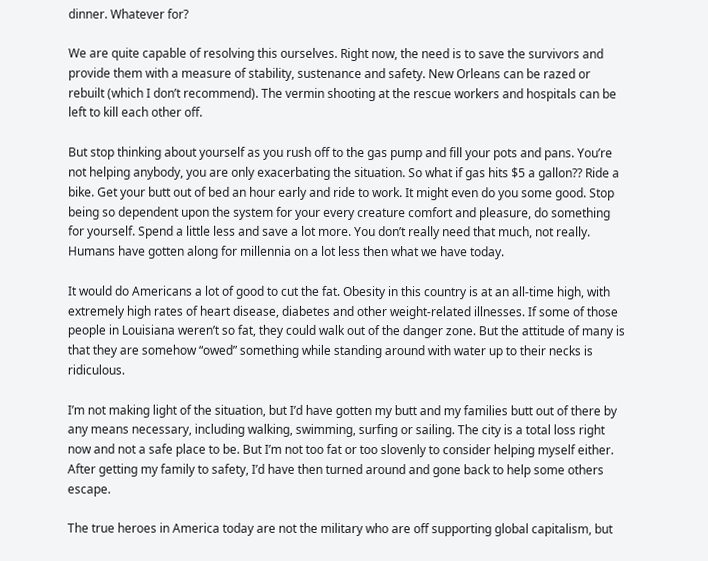dinner. Whatever for?

We are quite capable of resolving this ourselves. Right now, the need is to save the survivors and provide them with a measure of stability, sustenance and safety. New Orleans can be razed or rebuilt (which I don’t recommend). The vermin shooting at the rescue workers and hospitals can be left to kill each other off.

But stop thinking about yourself as you rush off to the gas pump and fill your pots and pans. You’re not helping anybody, you are only exacerbating the situation. So what if gas hits $5 a gallon?? Ride a bike. Get your butt out of bed an hour early and ride to work. It might even do you some good. Stop being so dependent upon the system for your every creature comfort and pleasure, do something for yourself. Spend a little less and save a lot more. You don’t really need that much, not really. Humans have gotten along for millennia on a lot less then what we have today.

It would do Americans a lot of good to cut the fat. Obesity in this country is at an all-time high, with extremely high rates of heart disease, diabetes and other weight-related illnesses. If some of those people in Louisiana weren’t so fat, they could walk out of the danger zone. But the attitude of many is that they are somehow “owed” something while standing around with water up to their necks is ridiculous.

I’m not making light of the situation, but I’d have gotten my butt and my families butt out of there by any means necessary, including walking, swimming, surfing or sailing. The city is a total loss right now and not a safe place to be. But I’m not too fat or too slovenly to consider helping myself either. After getting my family to safety, I’d have then turned around and gone back to help some others escape.

The true heroes in America today are not the military who are off supporting global capitalism, but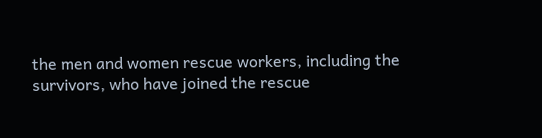the men and women rescue workers, including the survivors, who have joined the rescue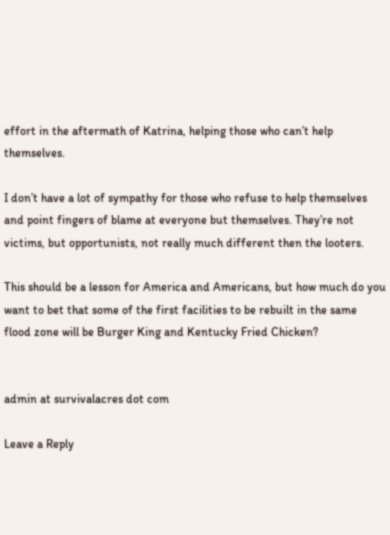effort in the aftermath of Katrina, helping those who can’t help themselves.

I don’t have a lot of sympathy for those who refuse to help themselves and point fingers of blame at everyone but themselves. They’re not victims, but opportunists, not really much different then the looters.

This should be a lesson for America and Americans, but how much do you want to bet that some of the first facilities to be rebuilt in the same flood zone will be Burger King and Kentucky Fried Chicken?


admin at survivalacres dot com

Leave a Reply